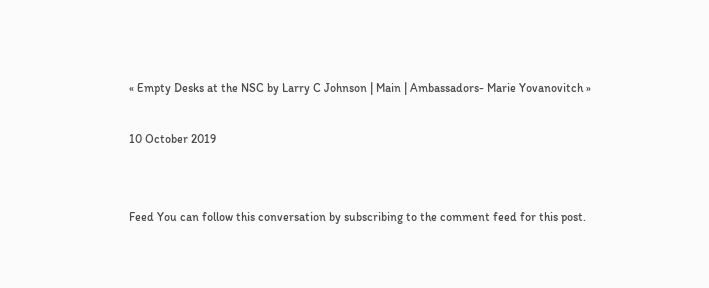« Empty Desks at the NSC by Larry C Johnson | Main | Ambassadors- Marie Yovanovitch »

10 October 2019


Feed You can follow this conversation by subscribing to the comment feed for this post.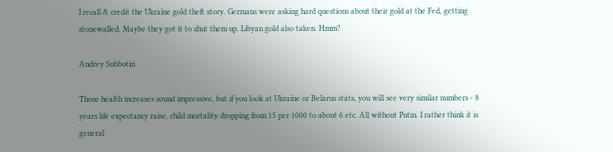I recall & credit the Ukraine gold theft story. Germans were asking hard questions about their gold at the Fed, getting stonewalled. Maybe they got it to shut them up. Libyan gold also taken. Hmm?

Andrey Subbotin

Those health increases sound impressive, but if you look at Ukraine or Belarus stats, you will see very similar numbers - 8 years life expectancy raise, child mortality dropping from 15 per 1000 to about 6 etc. All without Putin. I rather think it is general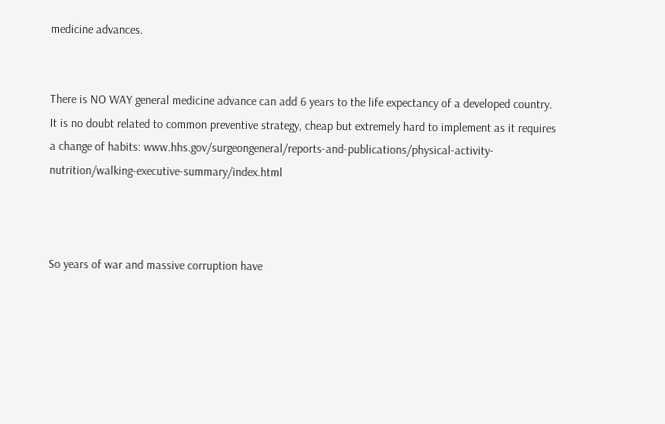medicine advances.


There is NO WAY general medicine advance can add 6 years to the life expectancy of a developed country. It is no doubt related to common preventive strategy, cheap but extremely hard to implement as it requires a change of habits: www.hhs.gov/surgeongeneral/reports-and-publications/physical-activity-nutrition/walking-executive-summary/index.html



So years of war and massive corruption have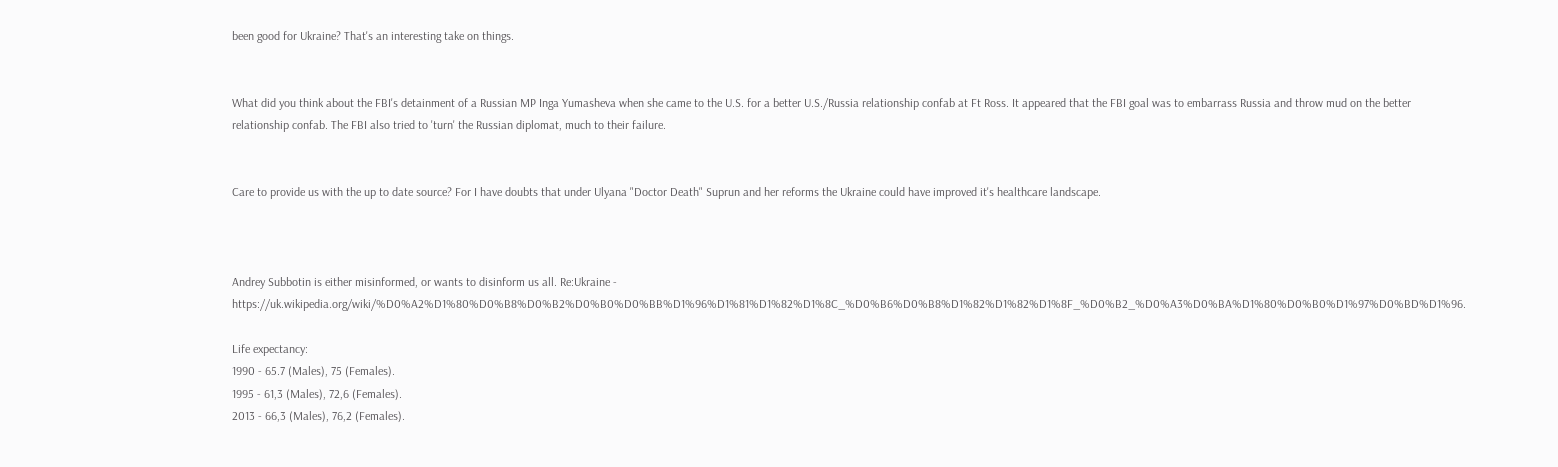been good for Ukraine? That's an interesting take on things.


What did you think about the FBI's detainment of a Russian MP Inga Yumasheva when she came to the U.S. for a better U.S./Russia relationship confab at Ft Ross. It appeared that the FBI goal was to embarrass Russia and throw mud on the better relationship confab. The FBI also tried to 'turn' the Russian diplomat, much to their failure.


Care to provide us with the up to date source? For I have doubts that under Ulyana "Doctor Death" Suprun and her reforms the Ukraine could have improved it's healthcare landscape.



Andrey Subbotin is either misinformed, or wants to disinform us all. Re:Ukraine - https://uk.wikipedia.org/wiki/%D0%A2%D1%80%D0%B8%D0%B2%D0%B0%D0%BB%D1%96%D1%81%D1%82%D1%8C_%D0%B6%D0%B8%D1%82%D1%82%D1%8F_%D0%B2_%D0%A3%D0%BA%D1%80%D0%B0%D1%97%D0%BD%D1%96.

Life expectancy:
1990 - 65.7 (Males), 75 (Females).
1995 - 61,3 (Males), 72,6 (Females).
2013 - 66,3 (Males), 76,2 (Females).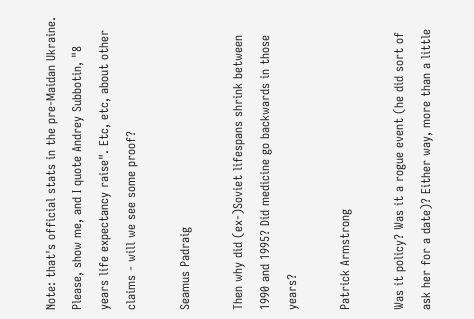Note: that's official stats in the pre-Maidan Ukraine. Please, show me, and I quote Andrey Subbotin, "8 years life expectancy raise". Etc, etc, about other claims - will we see some proof?

Seamus Padraig

Then why did (ex-)Soviet lifespans shrink between 1990 and 1995? Did medicine go backwards in those years?

Patrick Armstrong

Was it policy? Was it a rogue event (he did sort of ask her for a date)? Either way, more than a little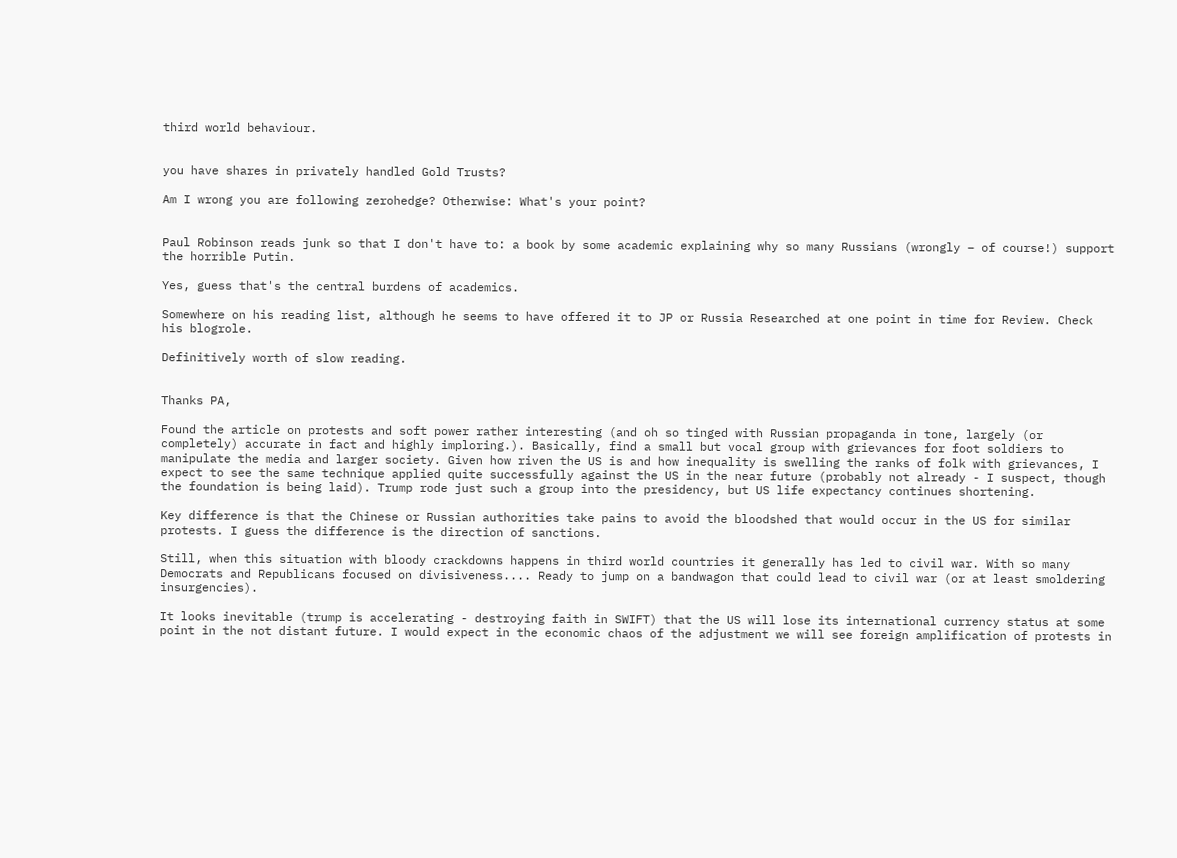third world behaviour.


you have shares in privately handled Gold Trusts?

Am I wrong you are following zerohedge? Otherwise: What's your point?


Paul Robinson reads junk so that I don't have to: a book by some academic explaining why so many Russians (wrongly – of course!) support the horrible Putin.

Yes, guess that's the central burdens of academics.

Somewhere on his reading list, although he seems to have offered it to JP or Russia Researched at one point in time for Review. Check his blogrole.

Definitively worth of slow reading.


Thanks PA,

Found the article on protests and soft power rather interesting (and oh so tinged with Russian propaganda in tone, largely (or completely) accurate in fact and highly imploring.). Basically, find a small but vocal group with grievances for foot soldiers to manipulate the media and larger society. Given how riven the US is and how inequality is swelling the ranks of folk with grievances, I expect to see the same technique applied quite successfully against the US in the near future (probably not already - I suspect, though the foundation is being laid). Trump rode just such a group into the presidency, but US life expectancy continues shortening.

Key difference is that the Chinese or Russian authorities take pains to avoid the bloodshed that would occur in the US for similar protests. I guess the difference is the direction of sanctions.

Still, when this situation with bloody crackdowns happens in third world countries it generally has led to civil war. With so many Democrats and Republicans focused on divisiveness.... Ready to jump on a bandwagon that could lead to civil war (or at least smoldering insurgencies).

It looks inevitable (trump is accelerating - destroying faith in SWIFT) that the US will lose its international currency status at some point in the not distant future. I would expect in the economic chaos of the adjustment we will see foreign amplification of protests in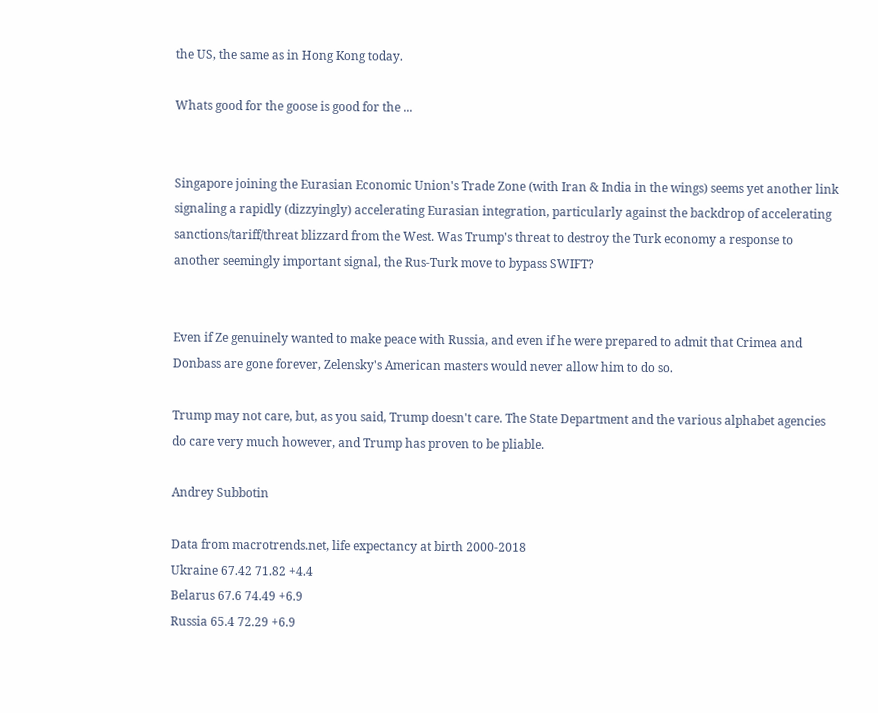the US, the same as in Hong Kong today.

Whats good for the goose is good for the ...


Singapore joining the Eurasian Economic Union's Trade Zone (with Iran & India in the wings) seems yet another link signaling a rapidly (dizzyingly) accelerating Eurasian integration, particularly against the backdrop of accelerating sanctions/tariff/threat blizzard from the West. Was Trump's threat to destroy the Turk economy a response to another seemingly important signal, the Rus-Turk move to bypass SWIFT?


Even if Ze genuinely wanted to make peace with Russia, and even if he were prepared to admit that Crimea and Donbass are gone forever, Zelensky's American masters would never allow him to do so.

Trump may not care, but, as you said, Trump doesn't care. The State Department and the various alphabet agencies do care very much however, and Trump has proven to be pliable.

Andrey Subbotin

Data from macrotrends.net, life expectancy at birth 2000-2018
Ukraine 67.42 71.82 +4.4
Belarus 67.6 74.49 +6.9
Russia 65.4 72.29 +6.9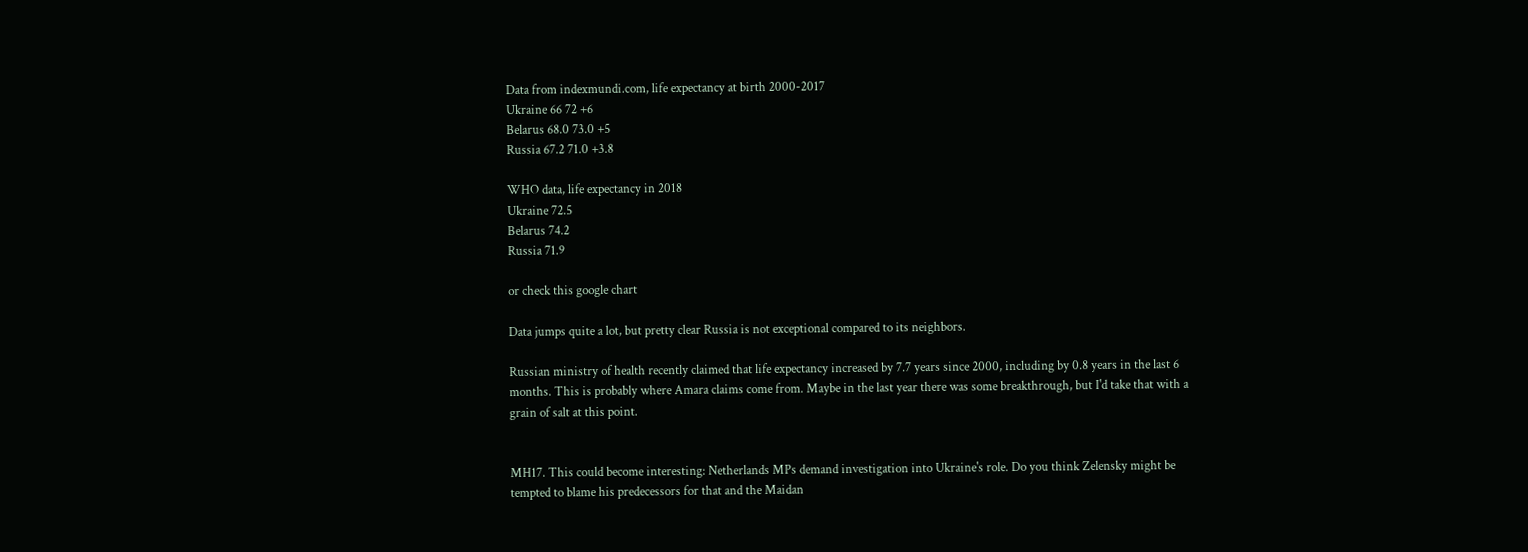Data from indexmundi.com, life expectancy at birth 2000-2017
Ukraine 66 72 +6
Belarus 68.0 73.0 +5
Russia 67.2 71.0 +3.8

WHO data, life expectancy in 2018
Ukraine 72.5
Belarus 74.2
Russia 71.9

or check this google chart

Data jumps quite a lot, but pretty clear Russia is not exceptional compared to its neighbors.

Russian ministry of health recently claimed that life expectancy increased by 7.7 years since 2000, including by 0.8 years in the last 6 months. This is probably where Amara claims come from. Maybe in the last year there was some breakthrough, but I'd take that with a grain of salt at this point.


MH17. This could become interesting: Netherlands MPs demand investigation into Ukraine's role. Do you think Zelensky might be tempted to blame his predecessors for that and the Maidan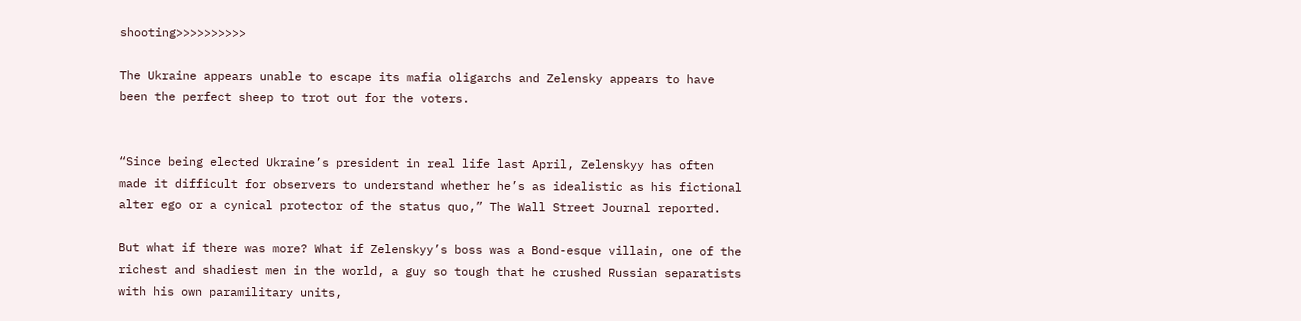shooting>>>>>>>>>>

The Ukraine appears unable to escape its mafia oligarchs and Zelensky appears to have been the perfect sheep to trot out for the voters.


“Since being elected Ukraine’s president in real life last April, Zelenskyy has often made it difficult for observers to understand whether he’s as idealistic as his fictional alter ego or a cynical protector of the status quo,” The Wall Street Journal reported.

But what if there was more? What if Zelenskyy’s boss was a Bond-esque villain, one of the richest and shadiest men in the world, a guy so tough that he crushed Russian separatists with his own paramilitary units,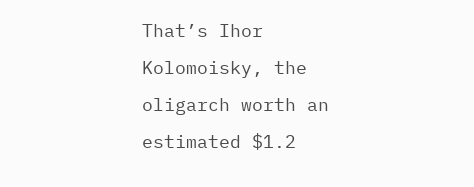That’s Ihor Kolomoisky, the oligarch worth an estimated $1.2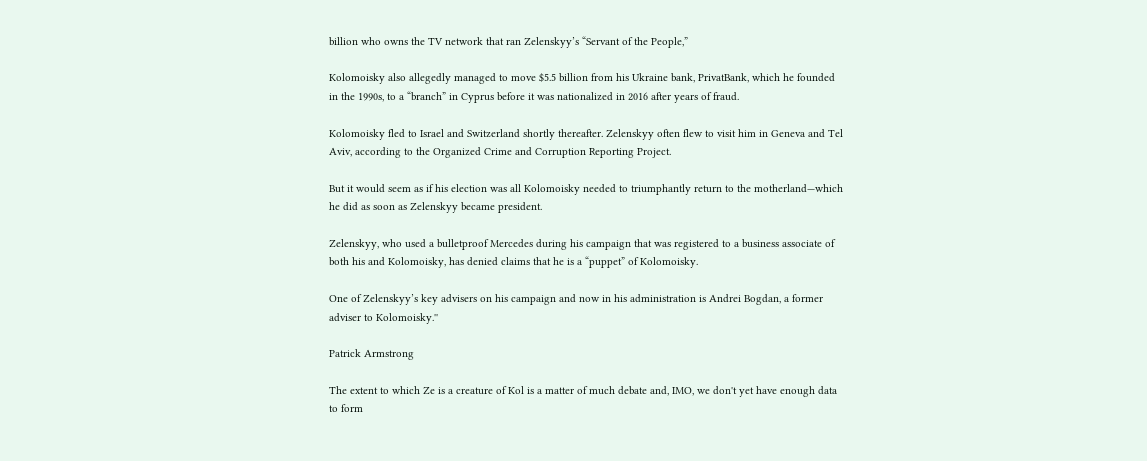billion who owns the TV network that ran Zelenskyy’s “Servant of the People,”

Kolomoisky also allegedly managed to move $5.5 billion from his Ukraine bank, PrivatBank, which he founded in the 1990s, to a “branch” in Cyprus before it was nationalized in 2016 after years of fraud.

Kolomoisky fled to Israel and Switzerland shortly thereafter. Zelenskyy often flew to visit him in Geneva and Tel Aviv, according to the Organized Crime and Corruption Reporting Project.

But it would seem as if his election was all Kolomoisky needed to triumphantly return to the motherland—which he did as soon as Zelenskyy became president.

Zelenskyy, who used a bulletproof Mercedes during his campaign that was registered to a business associate of both his and Kolomoisky, has denied claims that he is a “puppet” of Kolomoisky.

One of Zelenskyy’s key advisers on his campaign and now in his administration is Andrei Bogdan, a former adviser to Kolomoisky.''

Patrick Armstrong

The extent to which Ze is a creature of Kol is a matter of much debate and, IMO, we don't yet have enough data to form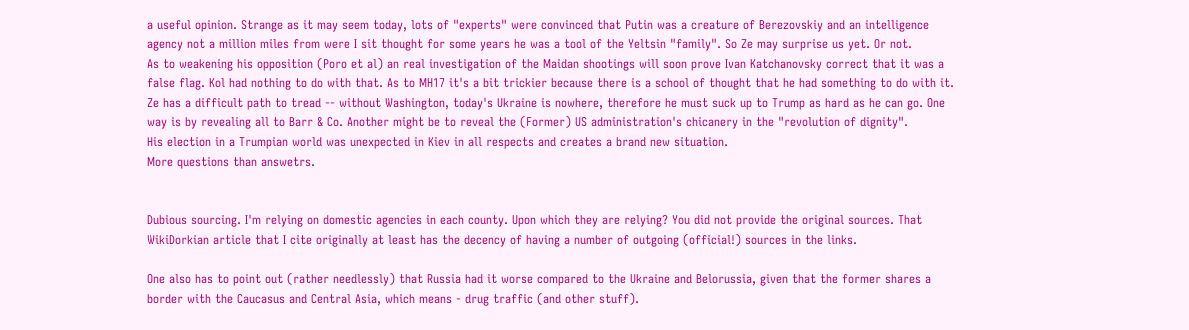a useful opinion. Strange as it may seem today, lots of "experts" were convinced that Putin was a creature of Berezovskiy and an intelligence agency not a million miles from were I sit thought for some years he was a tool of the Yeltsin "family". So Ze may surprise us yet. Or not.
As to weakening his opposition (Poro et al) an real investigation of the Maidan shootings will soon prove Ivan Katchanovsky correct that it was a false flag. Kol had nothing to do with that. As to MH17 it's a bit trickier because there is a school of thought that he had something to do with it.
Ze has a difficult path to tread -- without Washington, today's Ukraine is nowhere, therefore he must suck up to Trump as hard as he can go. One way is by revealing all to Barr & Co. Another might be to reveal the (Former) US administration's chicanery in the "revolution of dignity".
His election in a Trumpian world was unexpected in Kiev in all respects and creates a brand new situation.
More questions than answetrs.


Dubious sourcing. I'm relying on domestic agencies in each county. Upon which they are relying? You did not provide the original sources. That WikiDorkian article that I cite originally at least has the decency of having a number of outgoing (official!) sources in the links.

One also has to point out (rather needlessly) that Russia had it worse compared to the Ukraine and Belorussia, given that the former shares a border with the Caucasus and Central Asia, which means - drug traffic (and other stuff).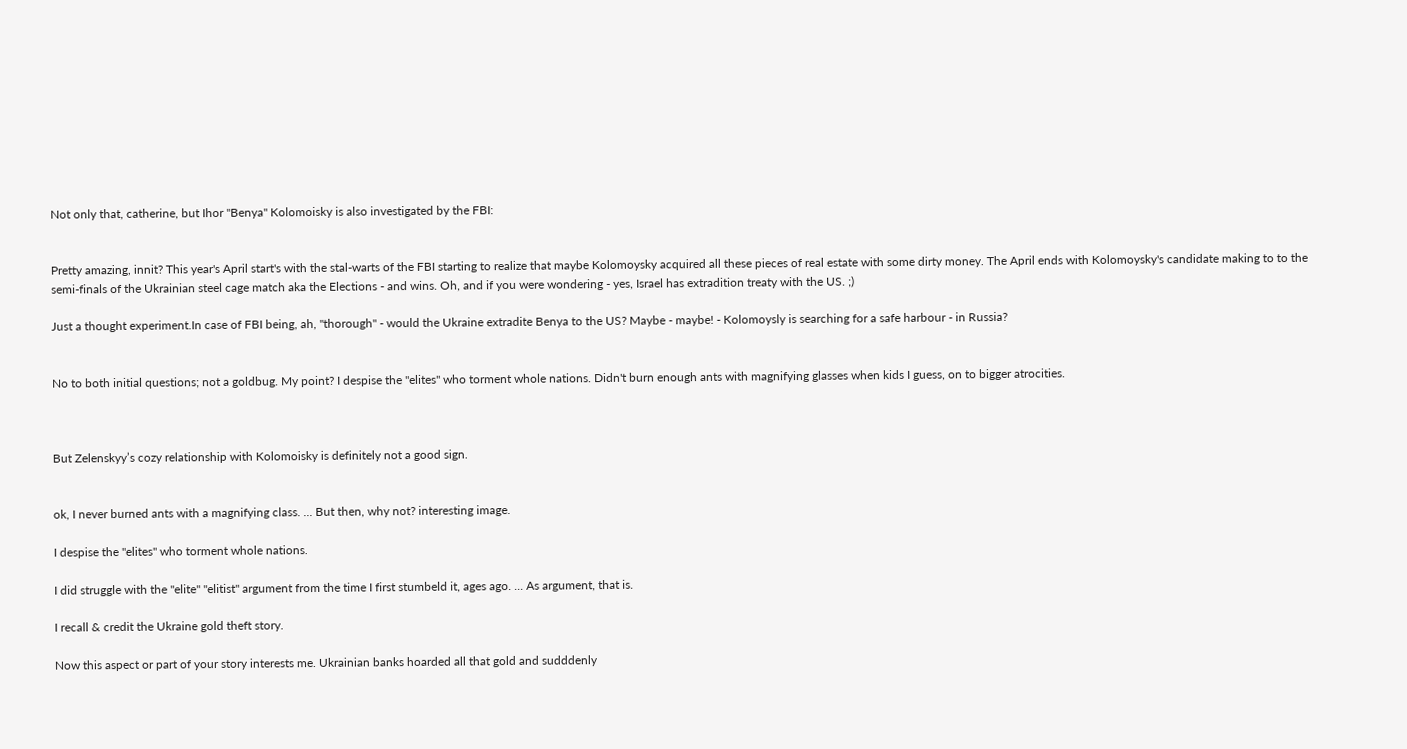Not only that, catherine, but Ihor "Benya" Kolomoisky is also investigated by the FBI:


Pretty amazing, innit? This year's April start's with the stal-warts of the FBI starting to realize that maybe Kolomoysky acquired all these pieces of real estate with some dirty money. The April ends with Kolomoysky's candidate making to to the semi-finals of the Ukrainian steel cage match aka the Elections - and wins. Oh, and if you were wondering - yes, Israel has extradition treaty with the US. ;)

Just a thought experiment.In case of FBI being, ah, "thorough" - would the Ukraine extradite Benya to the US? Maybe - maybe! - Kolomoysly is searching for a safe harbour - in Russia?


No to both initial questions; not a goldbug. My point? I despise the "elites" who torment whole nations. Didn't burn enough ants with magnifying glasses when kids I guess, on to bigger atrocities.



But Zelenskyy’s cozy relationship with Kolomoisky is definitely not a good sign.


ok, I never burned ants with a magnifying class. ... But then, why not? interesting image.

I despise the "elites" who torment whole nations.

I did struggle with the "elite" "elitist" argument from the time I first stumbeld it, ages ago. ... As argument, that is.

I recall & credit the Ukraine gold theft story.

Now this aspect or part of your story interests me. Ukrainian banks hoarded all that gold and sudddenly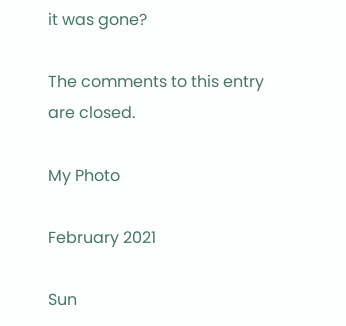it was gone?

The comments to this entry are closed.

My Photo

February 2021

Sun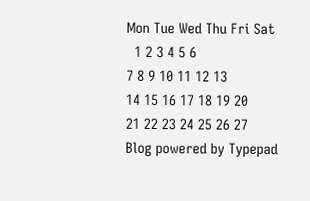Mon Tue Wed Thu Fri Sat
  1 2 3 4 5 6
7 8 9 10 11 12 13
14 15 16 17 18 19 20
21 22 23 24 25 26 27
Blog powered by Typepad